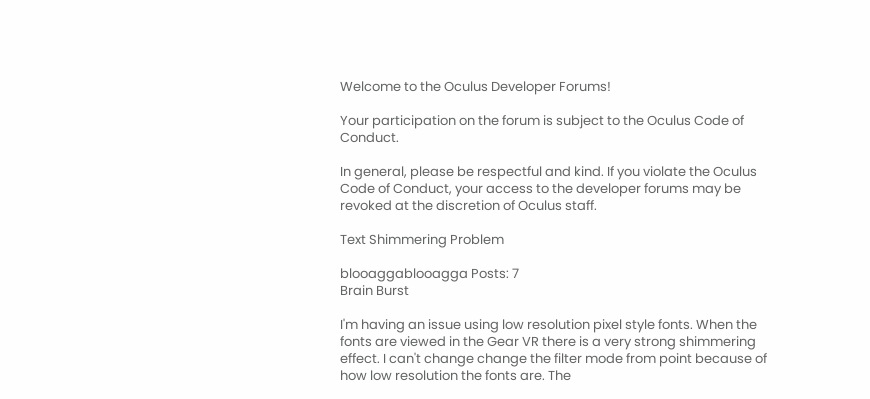Welcome to the Oculus Developer Forums!

Your participation on the forum is subject to the Oculus Code of Conduct.

In general, please be respectful and kind. If you violate the Oculus Code of Conduct, your access to the developer forums may be revoked at the discretion of Oculus staff.

Text Shimmering Problem

blooaggablooagga Posts: 7
Brain Burst

I'm having an issue using low resolution pixel style fonts. When the fonts are viewed in the Gear VR there is a very strong shimmering effect. I can't change change the filter mode from point because of how low resolution the fonts are. The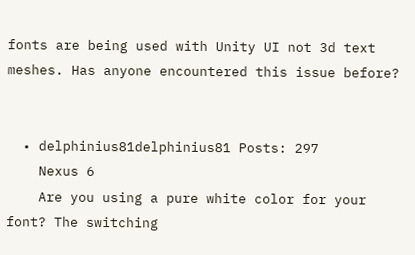fonts are being used with Unity UI not 3d text meshes. Has anyone encountered this issue before?


  • delphinius81delphinius81 Posts: 297
    Nexus 6
    Are you using a pure white color for your font? The switching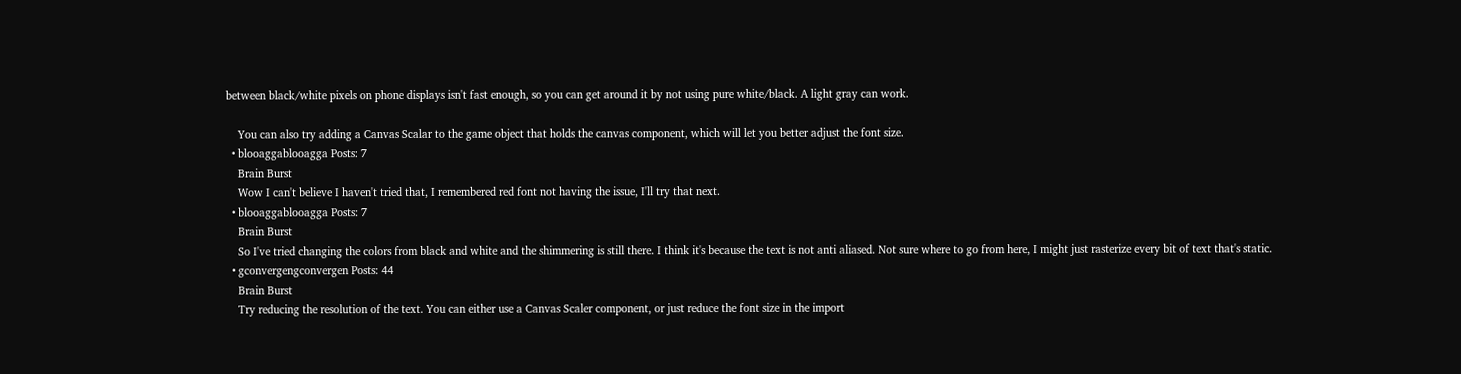between black/white pixels on phone displays isn't fast enough, so you can get around it by not using pure white/black. A light gray can work.

    You can also try adding a Canvas Scalar to the game object that holds the canvas component, which will let you better adjust the font size.
  • blooaggablooagga Posts: 7
    Brain Burst
    Wow I can't believe I haven't tried that, I remembered red font not having the issue, I'll try that next.
  • blooaggablooagga Posts: 7
    Brain Burst
    So I've tried changing the colors from black and white and the shimmering is still there. I think it's because the text is not anti aliased. Not sure where to go from here, I might just rasterize every bit of text that's static.
  • gconvergengconvergen Posts: 44
    Brain Burst
    Try reducing the resolution of the text. You can either use a Canvas Scaler component, or just reduce the font size in the import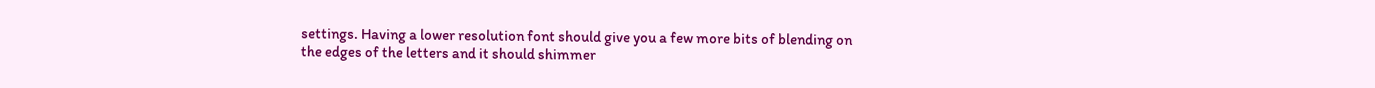settings. Having a lower resolution font should give you a few more bits of blending on the edges of the letters and it should shimmer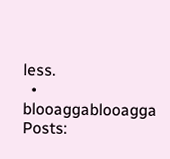less.
  • blooaggablooagga Posts: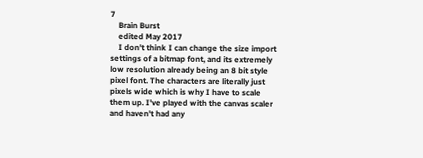7
    Brain Burst
    edited May 2017
    I don't think I can change the size import settings of a bitmap font, and its extremely low resolution already being an 8 bit style pixel font. The characters are literally just pixels wide which is why I have to scale them up. I've played with the canvas scaler and haven't had any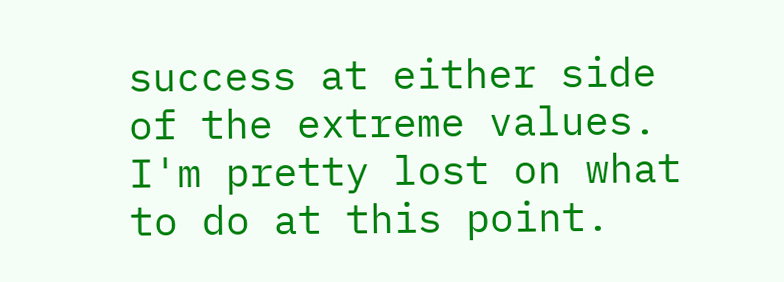success at either side of the extreme values. I'm pretty lost on what to do at this point.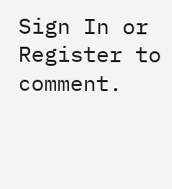Sign In or Register to comment.